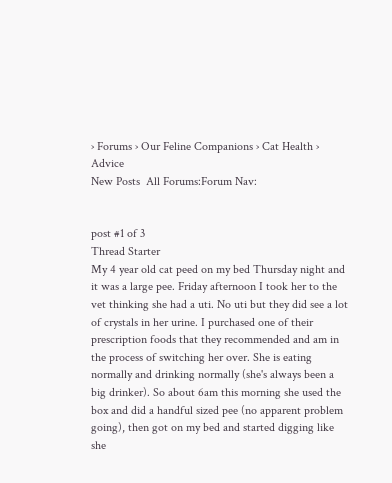› Forums › Our Feline Companions › Cat Health › Advice
New Posts  All Forums:Forum Nav:


post #1 of 3
Thread Starter
My 4 year old cat peed on my bed Thursday night and it was a large pee. Friday afternoon I took her to the vet thinking she had a uti. No uti but they did see a lot of crystals in her urine. I purchased one of their prescription foods that they recommended and am in the process of switching her over. She is eating normally and drinking normally (she's always been a big drinker). So about 6am this morning she used the box and did a handful sized pee (no apparent problem going), then got on my bed and started digging like she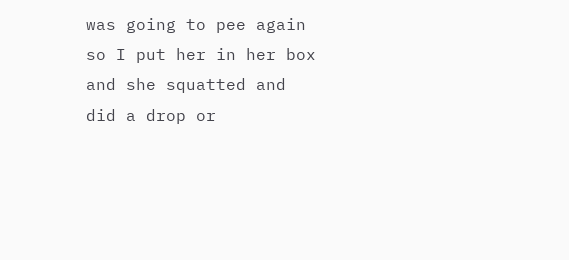was going to pee again so I put her in her box and she squatted and did a drop or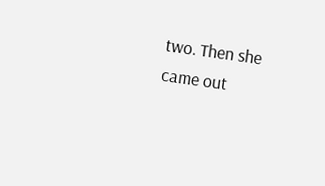two. Then she came out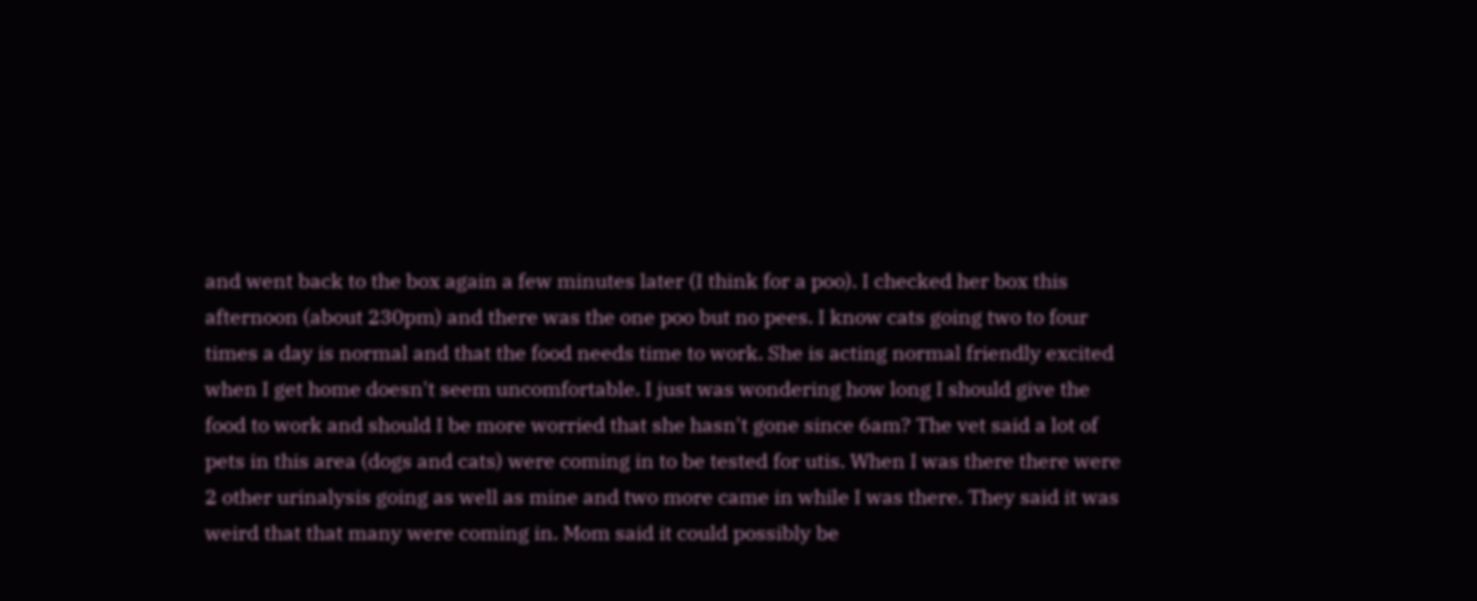and went back to the box again a few minutes later (I think for a poo). I checked her box this afternoon (about 230pm) and there was the one poo but no pees. I know cats going two to four times a day is normal and that the food needs time to work. She is acting normal friendly excited when I get home doesn't seem uncomfortable. I just was wondering how long I should give the food to work and should I be more worried that she hasn't gone since 6am? The vet said a lot of pets in this area (dogs and cats) were coming in to be tested for utis. When I was there there were 2 other urinalysis going as well as mine and two more came in while I was there. They said it was weird that that many were coming in. Mom said it could possibly be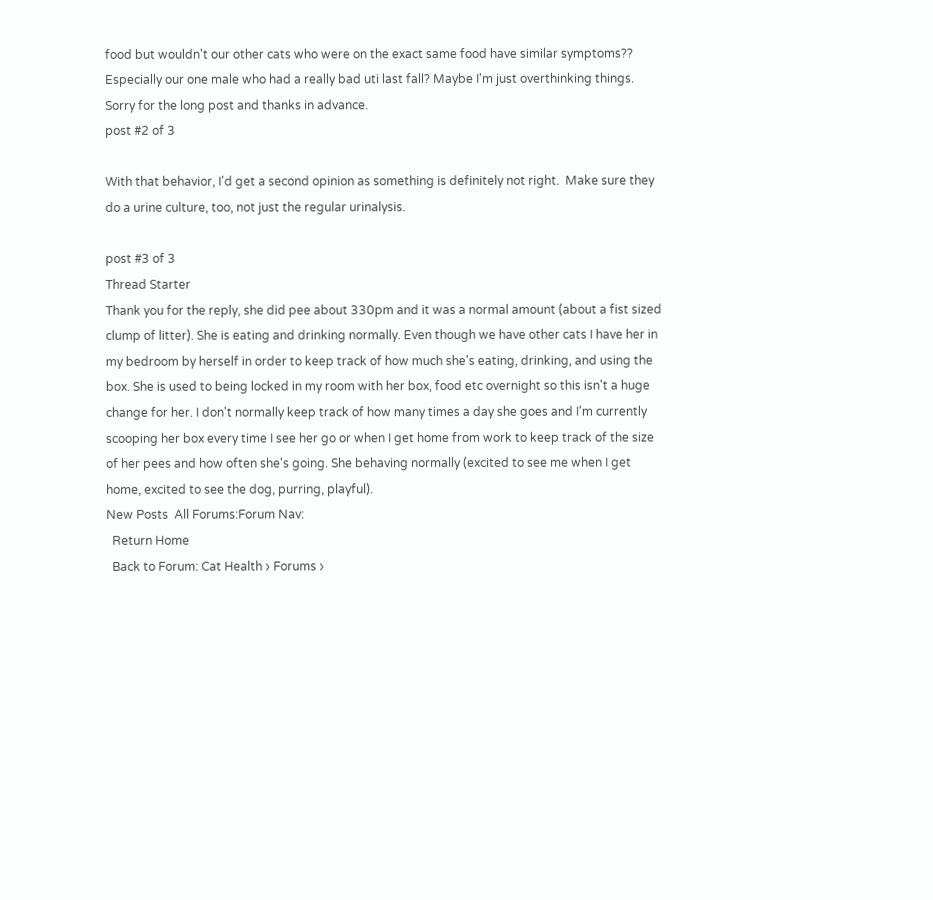food but wouldn't our other cats who were on the exact same food have similar symptoms?? Especially our one male who had a really bad uti last fall? Maybe I'm just overthinking things. Sorry for the long post and thanks in advance.
post #2 of 3

With that behavior, I'd get a second opinion as something is definitely not right.  Make sure they do a urine culture, too, not just the regular urinalysis.

post #3 of 3
Thread Starter
Thank you for the reply, she did pee about 330pm and it was a normal amount (about a fist sized clump of litter). She is eating and drinking normally. Even though we have other cats I have her in my bedroom by herself in order to keep track of how much she's eating, drinking, and using the box. She is used to being locked in my room with her box, food etc overnight so this isn't a huge change for her. I don't normally keep track of how many times a day she goes and I'm currently scooping her box every time I see her go or when I get home from work to keep track of the size of her pees and how often she's going. She behaving normally (excited to see me when I get home, excited to see the dog, purring, playful).
New Posts  All Forums:Forum Nav:
  Return Home
  Back to Forum: Cat Health › Forums ›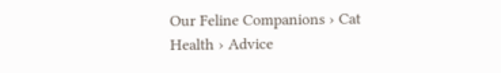Our Feline Companions › Cat Health › Advice